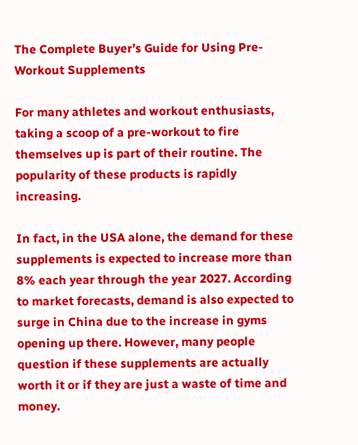The Complete Buyer’s Guide for Using Pre-Workout Supplements

For many athletes and workout enthusiasts, taking a scoop of a pre-workout to fire themselves up is part of their routine. The popularity of these products is rapidly increasing.

In fact, in the USA alone, the demand for these supplements is expected to increase more than 8% each year through the year 2027. According to market forecasts, demand is also expected to surge in China due to the increase in gyms opening up there. However, many people question if these supplements are actually worth it or if they are just a waste of time and money.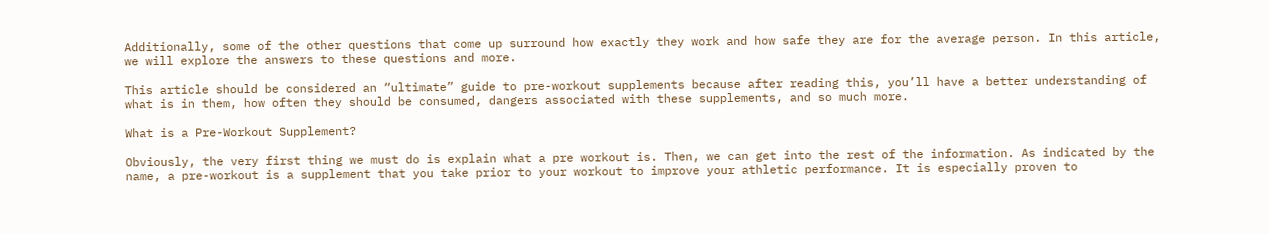Additionally, some of the other questions that come up surround how exactly they work and how safe they are for the average person. In this article, we will explore the answers to these questions and more.

This article should be considered an “ultimate” guide to pre-workout supplements because after reading this, you’ll have a better understanding of what is in them, how often they should be consumed, dangers associated with these supplements, and so much more.

What is a Pre-Workout Supplement?

Obviously, the very first thing we must do is explain what a pre workout is. Then, we can get into the rest of the information. As indicated by the name, a pre-workout is a supplement that you take prior to your workout to improve your athletic performance. It is especially proven to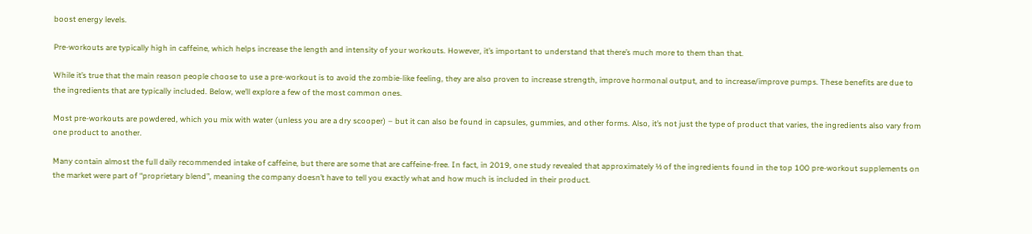boost energy levels.

Pre-workouts are typically high in caffeine, which helps increase the length and intensity of your workouts. However, it’s important to understand that there’s much more to them than that.

While it’s true that the main reason people choose to use a pre-workout is to avoid the zombie-like feeling, they are also proven to increase strength, improve hormonal output, and to increase/improve pumps. These benefits are due to the ingredients that are typically included. Below, we’ll explore a few of the most common ones.

Most pre-workouts are powdered, which you mix with water (unless you are a dry scooper) – but it can also be found in capsules, gummies, and other forms. Also, it’s not just the type of product that varies, the ingredients also vary from one product to another.

Many contain almost the full daily recommended intake of caffeine, but there are some that are caffeine-free. In fact, in 2019, one study revealed that approximately ½ of the ingredients found in the top 100 pre-workout supplements on the market were part of “proprietary blend”, meaning the company doesn’t have to tell you exactly what and how much is included in their product.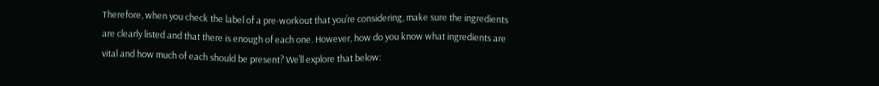Therefore, when you check the label of a pre-workout that you’re considering, make sure the ingredients are clearly listed and that there is enough of each one. However, how do you know what ingredients are vital and how much of each should be present? We’ll explore that below: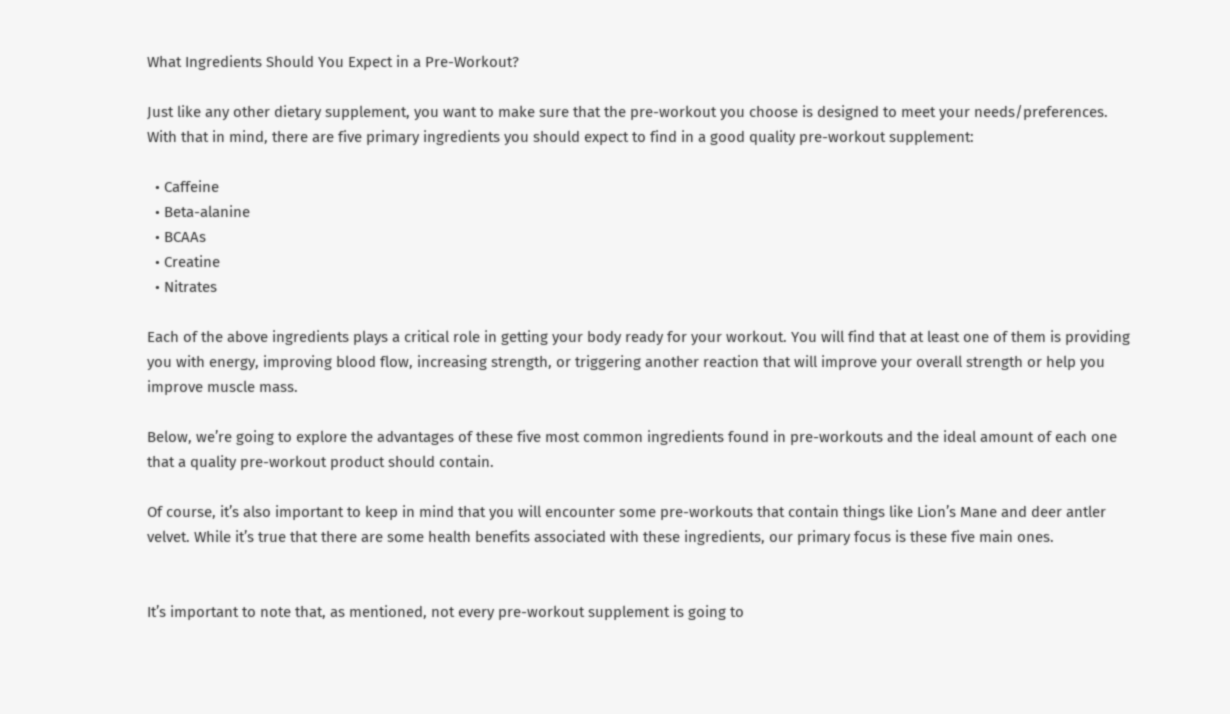What Ingredients Should You Expect in a Pre-Workout?

Just like any other dietary supplement, you want to make sure that the pre-workout you choose is designed to meet your needs/preferences. With that in mind, there are five primary ingredients you should expect to find in a good quality pre-workout supplement:

  • Caffeine
  • Beta-alanine
  • BCAAs
  • Creatine
  • Nitrates

Each of the above ingredients plays a critical role in getting your body ready for your workout. You will find that at least one of them is providing you with energy, improving blood flow, increasing strength, or triggering another reaction that will improve your overall strength or help you improve muscle mass.

Below, we’re going to explore the advantages of these five most common ingredients found in pre-workouts and the ideal amount of each one that a quality pre-workout product should contain.

Of course, it’s also important to keep in mind that you will encounter some pre-workouts that contain things like Lion’s Mane and deer antler velvet. While it’s true that there are some health benefits associated with these ingredients, our primary focus is these five main ones.


It’s important to note that, as mentioned, not every pre-workout supplement is going to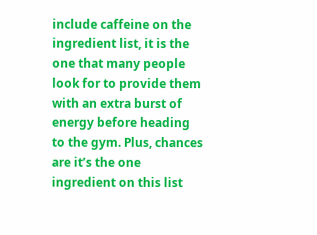include caffeine on the ingredient list, it is the one that many people look for to provide them with an extra burst of energy before heading to the gym. Plus, chances are it’s the one ingredient on this list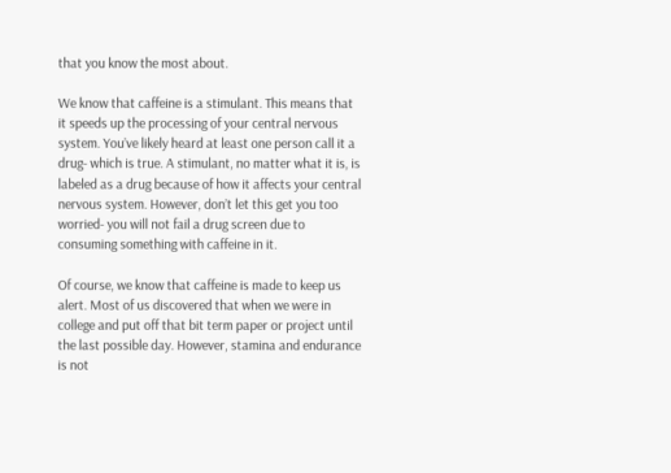that you know the most about.

We know that caffeine is a stimulant. This means that it speeds up the processing of your central nervous system. You’ve likely heard at least one person call it a drug- which is true. A stimulant, no matter what it is, is labeled as a drug because of how it affects your central nervous system. However, don’t let this get you too worried- you will not fail a drug screen due to consuming something with caffeine in it.

Of course, we know that caffeine is made to keep us alert. Most of us discovered that when we were in college and put off that bit term paper or project until the last possible day. However, stamina and endurance is not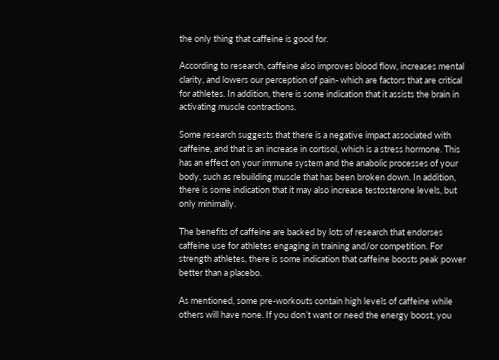the only thing that caffeine is good for.

According to research, caffeine also improves blood flow, increases mental clarity, and lowers our perception of pain- which are factors that are critical for athletes. In addition, there is some indication that it assists the brain in activating muscle contractions.

Some research suggests that there is a negative impact associated with caffeine, and that is an increase in cortisol, which is a stress hormone. This has an effect on your immune system and the anabolic processes of your body, such as rebuilding muscle that has been broken down. In addition, there is some indication that it may also increase testosterone levels, but only minimally.

The benefits of caffeine are backed by lots of research that endorses caffeine use for athletes engaging in training and/or competition. For strength athletes, there is some indication that caffeine boosts peak power better than a placebo.

As mentioned, some pre-workouts contain high levels of caffeine while others will have none. If you don’t want or need the energy boost, you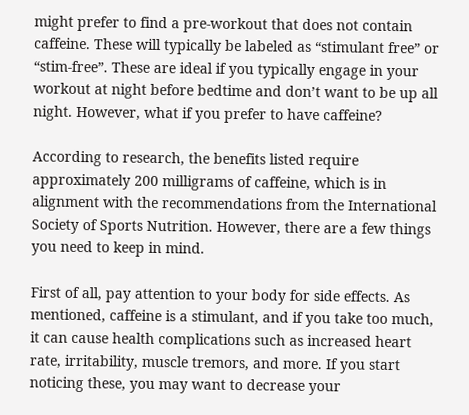might prefer to find a pre-workout that does not contain caffeine. These will typically be labeled as “stimulant free” or “stim-free”. These are ideal if you typically engage in your workout at night before bedtime and don’t want to be up all night. However, what if you prefer to have caffeine?

According to research, the benefits listed require approximately 200 milligrams of caffeine, which is in alignment with the recommendations from the International Society of Sports Nutrition. However, there are a few things you need to keep in mind.

First of all, pay attention to your body for side effects. As mentioned, caffeine is a stimulant, and if you take too much, it can cause health complications such as increased heart rate, irritability, muscle tremors, and more. If you start noticing these, you may want to decrease your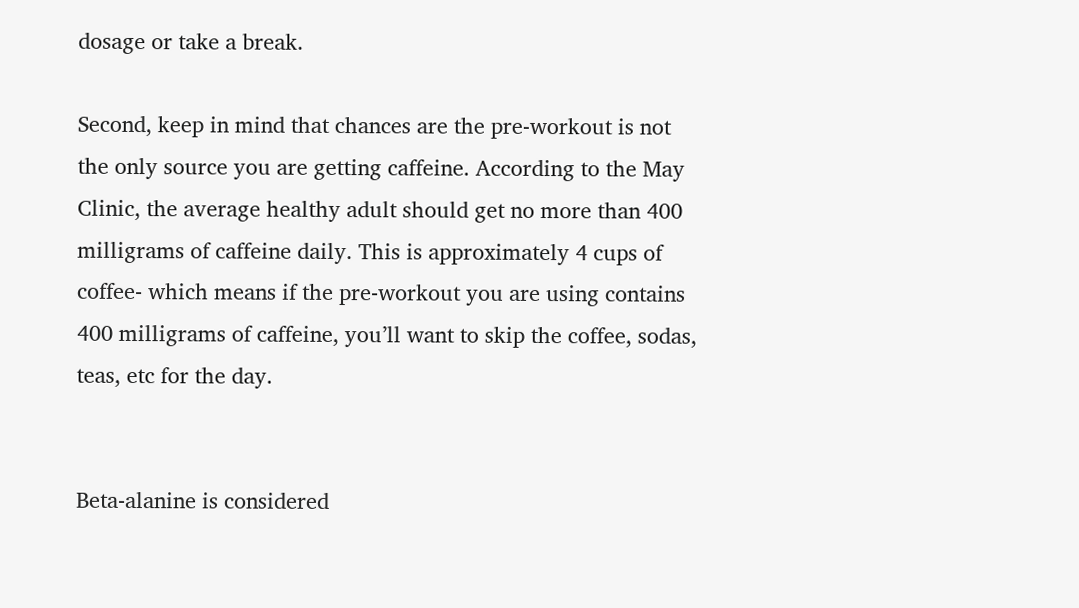dosage or take a break.

Second, keep in mind that chances are the pre-workout is not the only source you are getting caffeine. According to the May Clinic, the average healthy adult should get no more than 400 milligrams of caffeine daily. This is approximately 4 cups of coffee- which means if the pre-workout you are using contains 400 milligrams of caffeine, you’ll want to skip the coffee, sodas, teas, etc for the day.


Beta-alanine is considered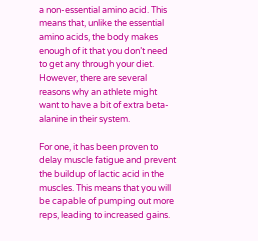a non-essential amino acid. This means that, unlike the essential amino acids, the body makes enough of it that you don’t need to get any through your diet. However, there are several reasons why an athlete might want to have a bit of extra beta-alanine in their system.

For one, it has been proven to delay muscle fatigue and prevent the buildup of lactic acid in the muscles. This means that you will be capable of pumping out more reps, leading to increased gains.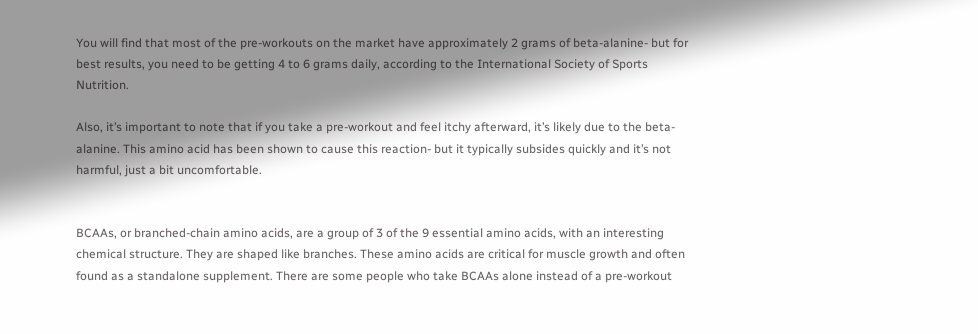You will find that most of the pre-workouts on the market have approximately 2 grams of beta-alanine- but for best results, you need to be getting 4 to 6 grams daily, according to the International Society of Sports Nutrition.

Also, it’s important to note that if you take a pre-workout and feel itchy afterward, it’s likely due to the beta-alanine. This amino acid has been shown to cause this reaction- but it typically subsides quickly and it’s not harmful, just a bit uncomfortable.


BCAAs, or branched-chain amino acids, are a group of 3 of the 9 essential amino acids, with an interesting chemical structure. They are shaped like branches. These amino acids are critical for muscle growth and often found as a standalone supplement. There are some people who take BCAAs alone instead of a pre-workout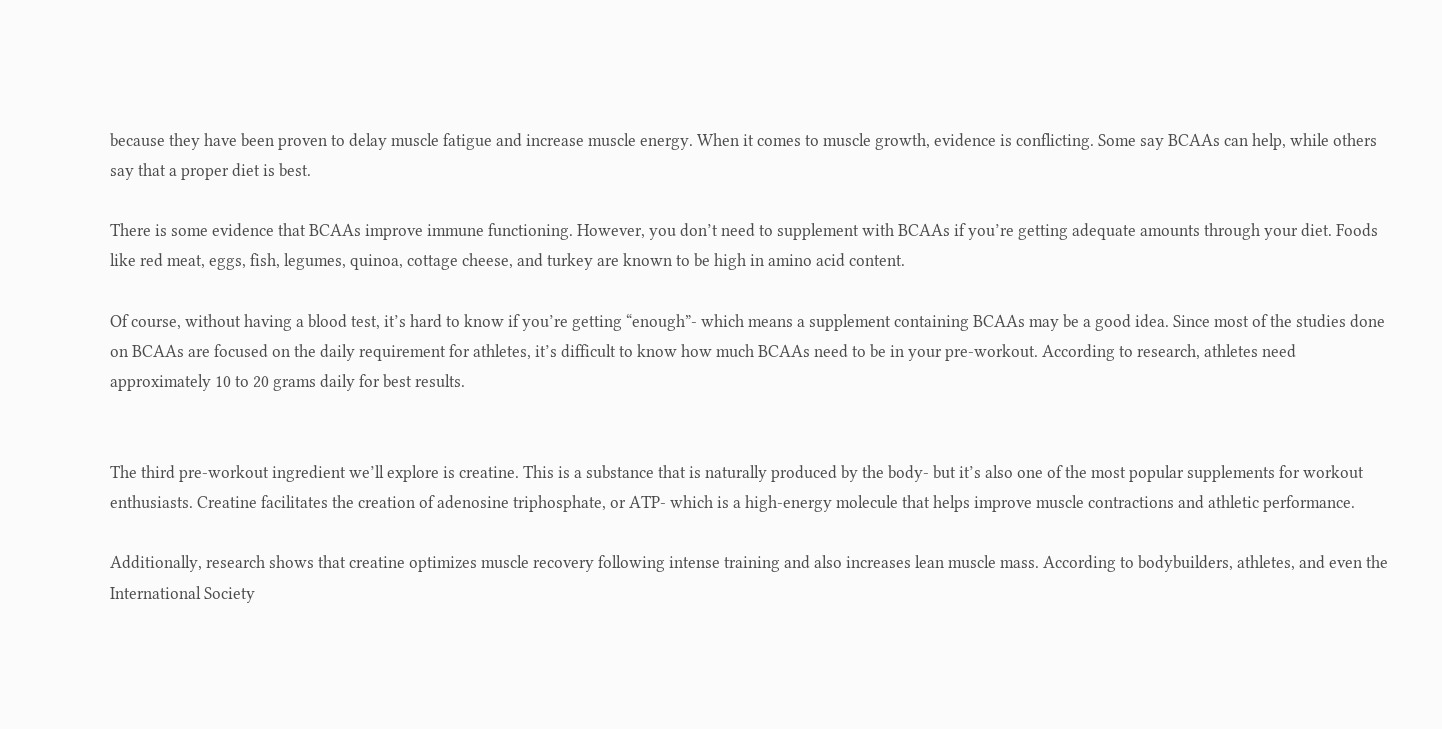because they have been proven to delay muscle fatigue and increase muscle energy. When it comes to muscle growth, evidence is conflicting. Some say BCAAs can help, while others say that a proper diet is best.

There is some evidence that BCAAs improve immune functioning. However, you don’t need to supplement with BCAAs if you’re getting adequate amounts through your diet. Foods like red meat, eggs, fish, legumes, quinoa, cottage cheese, and turkey are known to be high in amino acid content.

Of course, without having a blood test, it’s hard to know if you’re getting “enough”- which means a supplement containing BCAAs may be a good idea. Since most of the studies done on BCAAs are focused on the daily requirement for athletes, it’s difficult to know how much BCAAs need to be in your pre-workout. According to research, athletes need approximately 10 to 20 grams daily for best results.


The third pre-workout ingredient we’ll explore is creatine. This is a substance that is naturally produced by the body- but it’s also one of the most popular supplements for workout enthusiasts. Creatine facilitates the creation of adenosine triphosphate, or ATP- which is a high-energy molecule that helps improve muscle contractions and athletic performance.

Additionally, research shows that creatine optimizes muscle recovery following intense training and also increases lean muscle mass. According to bodybuilders, athletes, and even the International Society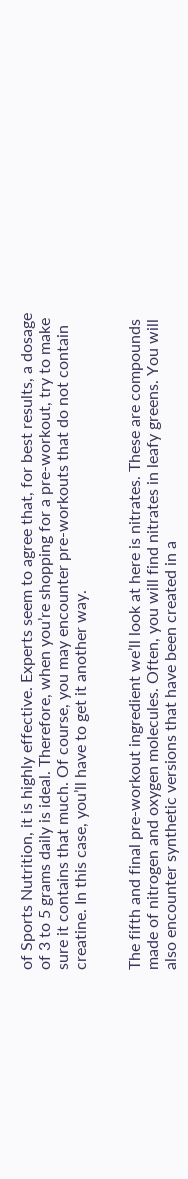of Sports Nutrition, it is highly effective. Experts seem to agree that, for best results, a dosage of 3 to 5 grams daily is ideal. Therefore, when you’re shopping for a pre-workout, try to make sure it contains that much. Of course, you may encounter pre-workouts that do not contain creatine. In this case, you’ll have to get it another way.


The fifth and final pre-workout ingredient we’ll look at here is nitrates. These are compounds made of nitrogen and oxygen molecules. Often, you will find nitrates in leafy greens. You will also encounter synthetic versions that have been created in a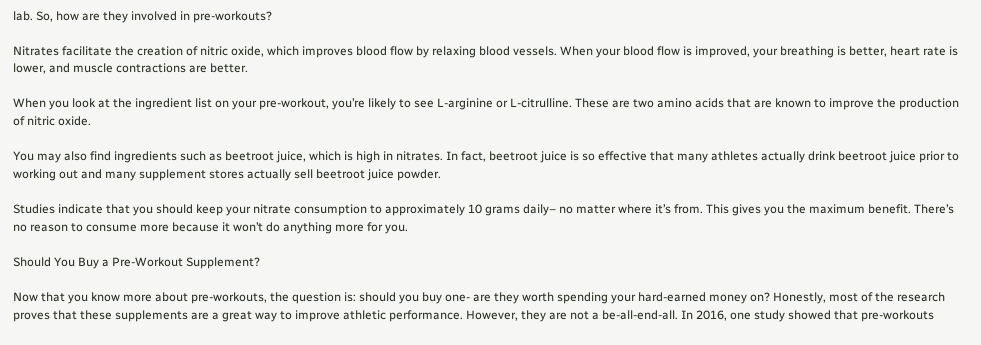lab. So, how are they involved in pre-workouts?

Nitrates facilitate the creation of nitric oxide, which improves blood flow by relaxing blood vessels. When your blood flow is improved, your breathing is better, heart rate is lower, and muscle contractions are better.

When you look at the ingredient list on your pre-workout, you’re likely to see L-arginine or L-citrulline. These are two amino acids that are known to improve the production of nitric oxide.

You may also find ingredients such as beetroot juice, which is high in nitrates. In fact, beetroot juice is so effective that many athletes actually drink beetroot juice prior to working out and many supplement stores actually sell beetroot juice powder.

Studies indicate that you should keep your nitrate consumption to approximately 10 grams daily– no matter where it’s from. This gives you the maximum benefit. There’s no reason to consume more because it won’t do anything more for you.

Should You Buy a Pre-Workout Supplement?

Now that you know more about pre-workouts, the question is: should you buy one- are they worth spending your hard-earned money on? Honestly, most of the research proves that these supplements are a great way to improve athletic performance. However, they are not a be-all-end-all. In 2016, one study showed that pre-workouts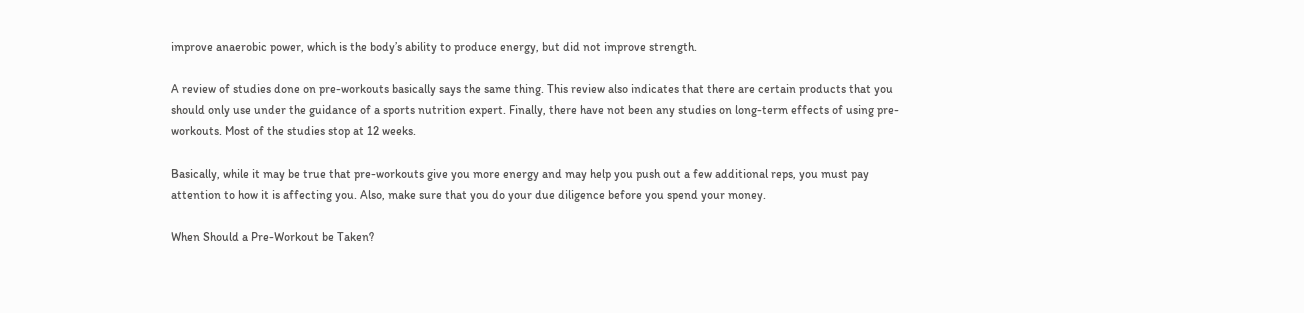improve anaerobic power, which is the body’s ability to produce energy, but did not improve strength.

A review of studies done on pre-workouts basically says the same thing. This review also indicates that there are certain products that you should only use under the guidance of a sports nutrition expert. Finally, there have not been any studies on long-term effects of using pre-workouts. Most of the studies stop at 12 weeks.

Basically, while it may be true that pre-workouts give you more energy and may help you push out a few additional reps, you must pay attention to how it is affecting you. Also, make sure that you do your due diligence before you spend your money.

When Should a Pre-Workout be Taken?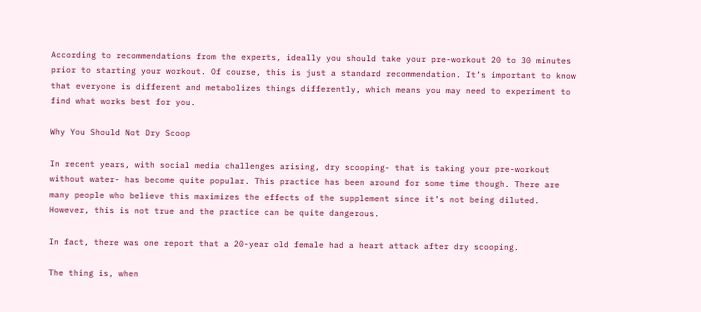According to recommendations from the experts, ideally you should take your pre-workout 20 to 30 minutes prior to starting your workout. Of course, this is just a standard recommendation. It’s important to know that everyone is different and metabolizes things differently, which means you may need to experiment to find what works best for you.

Why You Should Not Dry Scoop

In recent years, with social media challenges arising, dry scooping- that is taking your pre-workout without water- has become quite popular. This practice has been around for some time though. There are many people who believe this maximizes the effects of the supplement since it’s not being diluted. However, this is not true and the practice can be quite dangerous.

In fact, there was one report that a 20-year old female had a heart attack after dry scooping.

The thing is, when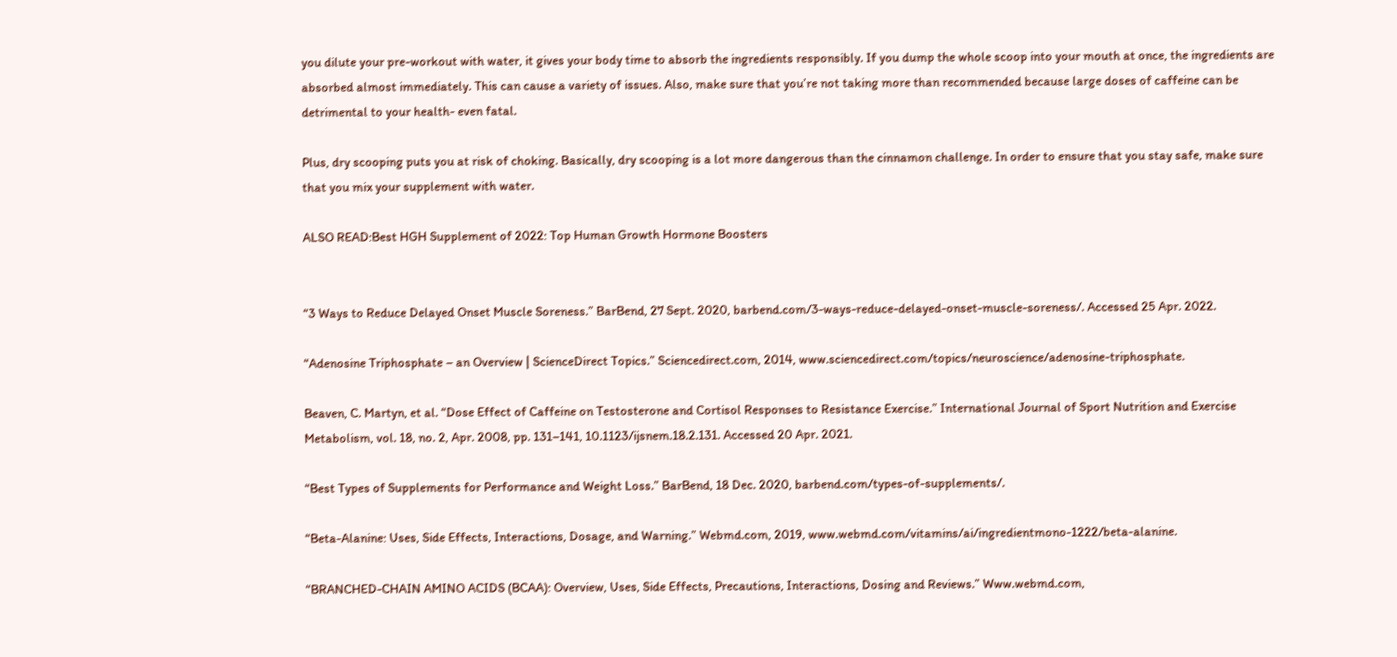you dilute your pre-workout with water, it gives your body time to absorb the ingredients responsibly. If you dump the whole scoop into your mouth at once, the ingredients are absorbed almost immediately. This can cause a variety of issues. Also, make sure that you’re not taking more than recommended because large doses of caffeine can be detrimental to your health- even fatal.

Plus, dry scooping puts you at risk of choking. Basically, dry scooping is a lot more dangerous than the cinnamon challenge. In order to ensure that you stay safe, make sure that you mix your supplement with water.

ALSO READ:Best HGH Supplement of 2022: Top Human Growth Hormone Boosters


“3 Ways to Reduce Delayed Onset Muscle Soreness.” BarBend, 27 Sept. 2020, barbend.com/3-ways-reduce-delayed-onset-muscle-soreness/. Accessed 25 Apr. 2022.

“Adenosine Triphosphate – an Overview | ScienceDirect Topics.” Sciencedirect.com, 2014, www.sciencedirect.com/topics/neuroscience/adenosine-triphosphate.

Beaven, C. Martyn, et al. “Dose Effect of Caffeine on Testosterone and Cortisol Responses to Resistance Exercise.” International Journal of Sport Nutrition and Exercise Metabolism, vol. 18, no. 2, Apr. 2008, pp. 131–141, 10.1123/ijsnem.18.2.131. Accessed 20 Apr. 2021.

“Best Types of Supplements for Performance and Weight Loss.” BarBend, 18 Dec. 2020, barbend.com/types-of-supplements/.

“Beta-Alanine: Uses, Side Effects, Interactions, Dosage, and Warning.” Webmd.com, 2019, www.webmd.com/vitamins/ai/ingredientmono-1222/beta-alanine.

“BRANCHED-CHAIN AMINO ACIDS (BCAA): Overview, Uses, Side Effects, Precautions, Interactions, Dosing and Reviews.” Www.webmd.com,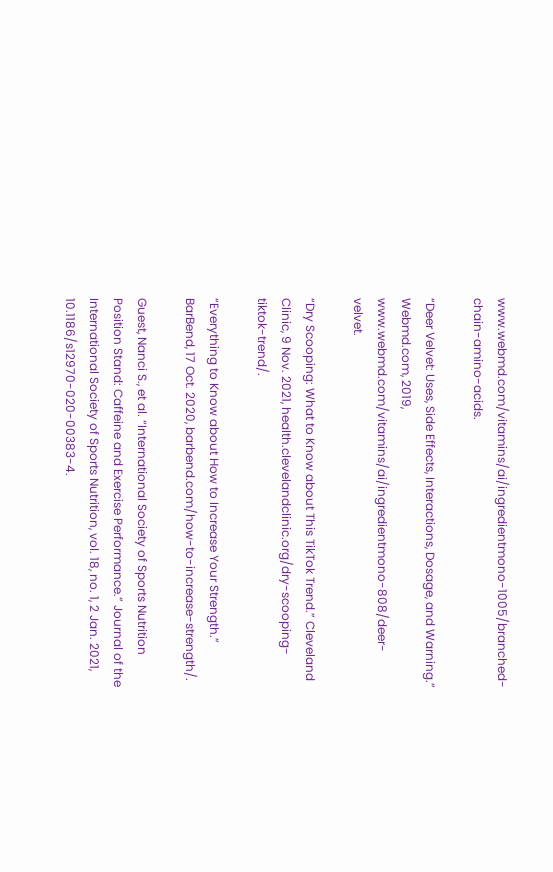www.webmd.com/vitamins/ai/ingredientmono-1005/branched-chain-amino-acids.

“Deer Velvet: Uses, Side Effects, Interactions, Dosage, and Warning.” Webmd.com, 2019, www.webmd.com/vitamins/ai/ingredientmono-808/deer-velvet.

“Dry Scooping: What to Know about This TikTok Trend.” Cleveland Clinic, 9 Nov. 2021, health.clevelandclinic.org/dry-scooping-tiktok-trend/.

“Everything to Know about How to Increase Your Strength.” BarBend, 17 Oct. 2020, barbend.com/how-to-increase-strength/.

Guest, Nanci S., et al. “International Society of Sports Nutrition Position Stand: Caffeine and Exercise Performance.” Journal of the International Society of Sports Nutrition, vol. 18, no. 1, 2 Jan. 2021, 10.1186/s12970-020-00383-4.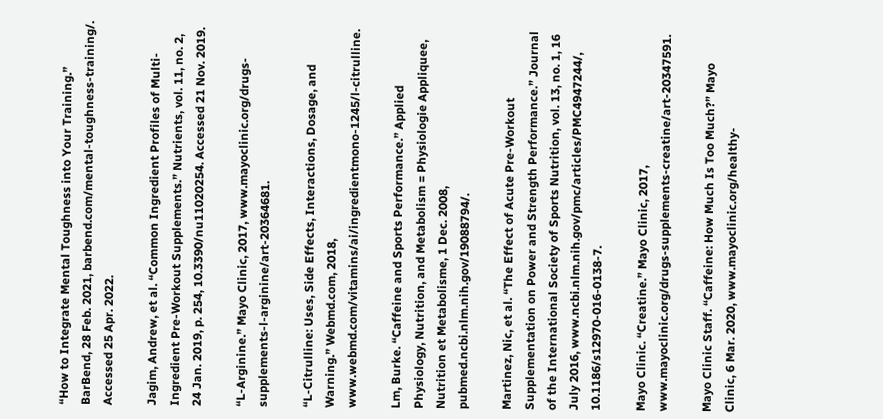“How to Integrate Mental Toughness into Your Training.” BarBend, 28 Feb. 2021, barbend.com/mental-toughness-training/. Accessed 25 Apr. 2022.

Jagim, Andrew, et al. “Common Ingredient Profiles of Multi-Ingredient Pre-Workout Supplements.” Nutrients, vol. 11, no. 2, 24 Jan. 2019, p. 254, 10.3390/nu11020254. Accessed 21 Nov. 2019.

“L-Arginine.” Mayo Clinic, 2017, www.mayoclinic.org/drugs-supplements-l-arginine/art-20364681.

“L-Citrulline: Uses, Side Effects, Interactions, Dosage, and Warning.” Webmd.com, 2018, www.webmd.com/vitamins/ai/ingredientmono-1245/l-citrulline.

Lm, Burke. “Caffeine and Sports Performance.” Applied Physiology, Nutrition, and Metabolism = Physiologie Appliquee, Nutrition et Metabolisme, 1 Dec. 2008, pubmed.ncbi.nlm.nih.gov/19088794/.

Martinez, Nic, et al. “The Effect of Acute Pre-Workout Supplementation on Power and Strength Performance.” Journal of the International Society of Sports Nutrition, vol. 13, no. 1, 16 July 2016, www.ncbi.nlm.nih.gov/pmc/articles/PMC4947244/, 10.1186/s12970-016-0138-7.

Mayo Clinic. “Creatine.” Mayo Clinic, 2017, www.mayoclinic.org/drugs-supplements-creatine/art-20347591.

Mayo Clinic Staff. “Caffeine: How Much Is Too Much?” Mayo Clinic, 6 Mar. 2020, www.mayoclinic.org/healthy-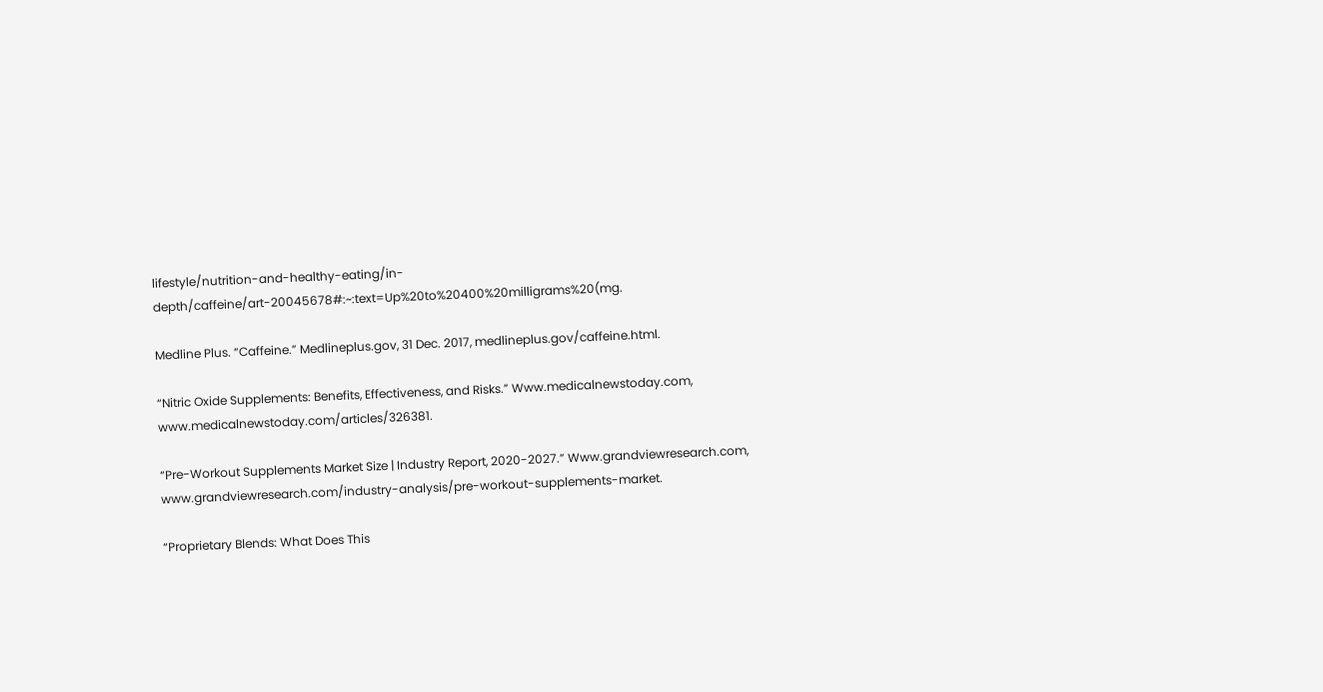lifestyle/nutrition-and-healthy-eating/in-depth/caffeine/art-20045678#:~:text=Up%20to%20400%20milligrams%20(mg.

Medline Plus. “Caffeine.” Medlineplus.gov, 31 Dec. 2017, medlineplus.gov/caffeine.html.

“Nitric Oxide Supplements: Benefits, Effectiveness, and Risks.” Www.medicalnewstoday.com, www.medicalnewstoday.com/articles/326381.

“Pre-Workout Supplements Market Size | Industry Report, 2020-2027.” Www.grandviewresearch.com, www.grandviewresearch.com/industry-analysis/pre-workout-supplements-market.

“Proprietary Blends: What Does This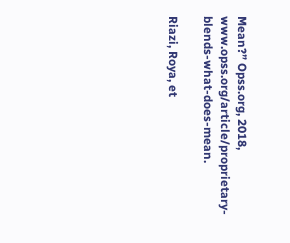Mean?” Opss.org, 2018, www.opss.org/article/proprietary-blends-what-does-mean.

Riazi, Roya, et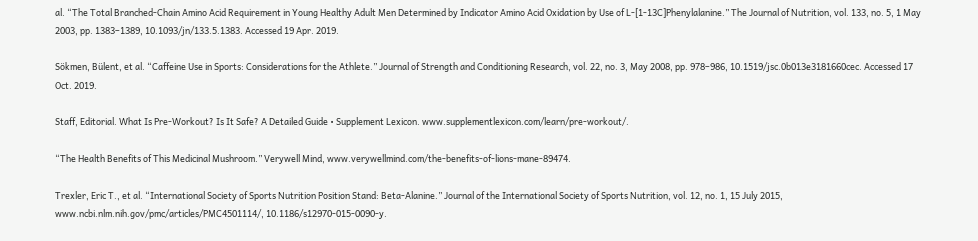al. “The Total Branched-Chain Amino Acid Requirement in Young Healthy Adult Men Determined by Indicator Amino Acid Oxidation by Use of L-[1-13C]Phenylalanine.” The Journal of Nutrition, vol. 133, no. 5, 1 May 2003, pp. 1383–1389, 10.1093/jn/133.5.1383. Accessed 19 Apr. 2019.

Sökmen, Bülent, et al. “Caffeine Use in Sports: Considerations for the Athlete.” Journal of Strength and Conditioning Research, vol. 22, no. 3, May 2008, pp. 978–986, 10.1519/jsc.0b013e3181660cec. Accessed 17 Oct. 2019.

Staff, Editorial. What Is Pre-Workout? Is It Safe? A Detailed Guide • Supplement Lexicon. www.supplementlexicon.com/learn/pre-workout/.

“The Health Benefits of This Medicinal Mushroom.” Verywell Mind, www.verywellmind.com/the-benefits-of-lions-mane-89474.

Trexler, Eric T., et al. “International Society of Sports Nutrition Position Stand: Beta-Alanine.” Journal of the International Society of Sports Nutrition, vol. 12, no. 1, 15 July 2015, www.ncbi.nlm.nih.gov/pmc/articles/PMC4501114/, 10.1186/s12970-015-0090-y.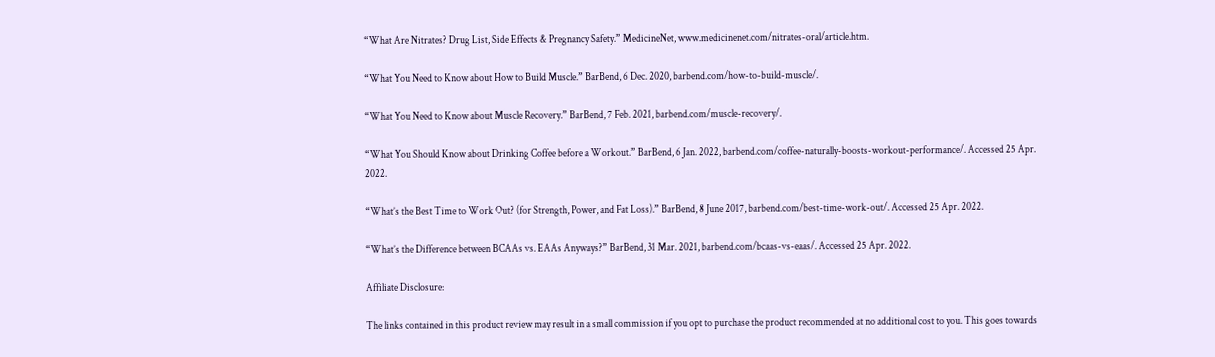“What Are Nitrates? Drug List, Side Effects & Pregnancy Safety.” MedicineNet, www.medicinenet.com/nitrates-oral/article.htm.

“What You Need to Know about How to Build Muscle.” BarBend, 6 Dec. 2020, barbend.com/how-to-build-muscle/.

“What You Need to Know about Muscle Recovery.” BarBend, 7 Feb. 2021, barbend.com/muscle-recovery/.

“What You Should Know about Drinking Coffee before a Workout.” BarBend, 6 Jan. 2022, barbend.com/coffee-naturally-boosts-workout-performance/. Accessed 25 Apr. 2022.

“What’s the Best Time to Work Out? (for Strength, Power, and Fat Loss).” BarBend, 8 June 2017, barbend.com/best-time-work-out/. Accessed 25 Apr. 2022.

“What’s the Difference between BCAAs vs. EAAs Anyways?” BarBend, 31 Mar. 2021, barbend.com/bcaas-vs-eaas/. Accessed 25 Apr. 2022.

Affiliate Disclosure:

The links contained in this product review may result in a small commission if you opt to purchase the product recommended at no additional cost to you. This goes towards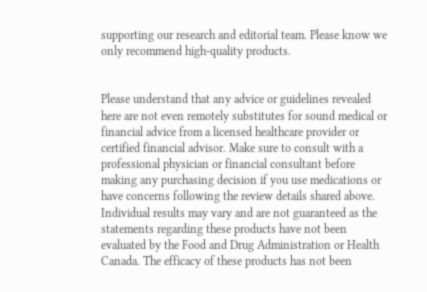supporting our research and editorial team. Please know we only recommend high-quality products.


Please understand that any advice or guidelines revealed here are not even remotely substitutes for sound medical or financial advice from a licensed healthcare provider or certified financial advisor. Make sure to consult with a professional physician or financial consultant before making any purchasing decision if you use medications or have concerns following the review details shared above. Individual results may vary and are not guaranteed as the statements regarding these products have not been evaluated by the Food and Drug Administration or Health Canada. The efficacy of these products has not been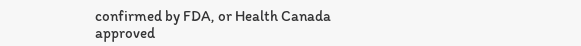confirmed by FDA, or Health Canada approved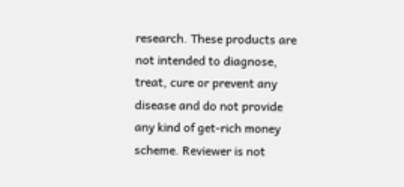research. These products are not intended to diagnose, treat, cure or prevent any disease and do not provide any kind of get-rich money scheme. Reviewer is not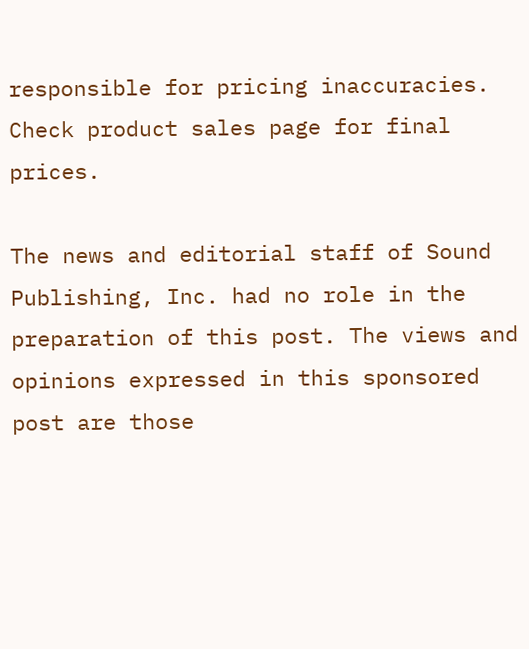responsible for pricing inaccuracies. Check product sales page for final prices.

The news and editorial staff of Sound Publishing, Inc. had no role in the preparation of this post. The views and opinions expressed in this sponsored post are those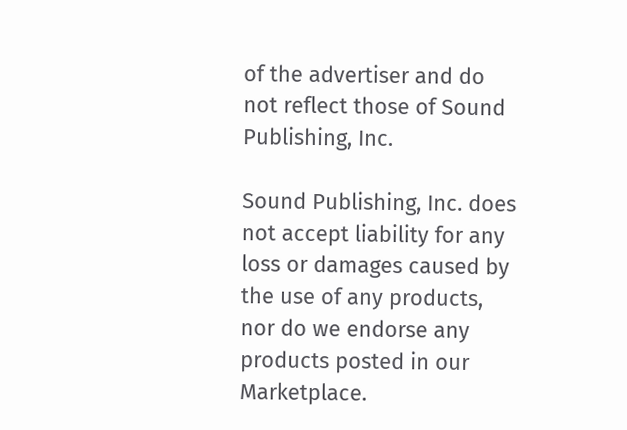of the advertiser and do not reflect those of Sound Publishing, Inc.

Sound Publishing, Inc. does not accept liability for any loss or damages caused by the use of any products, nor do we endorse any products posted in our Marketplace.